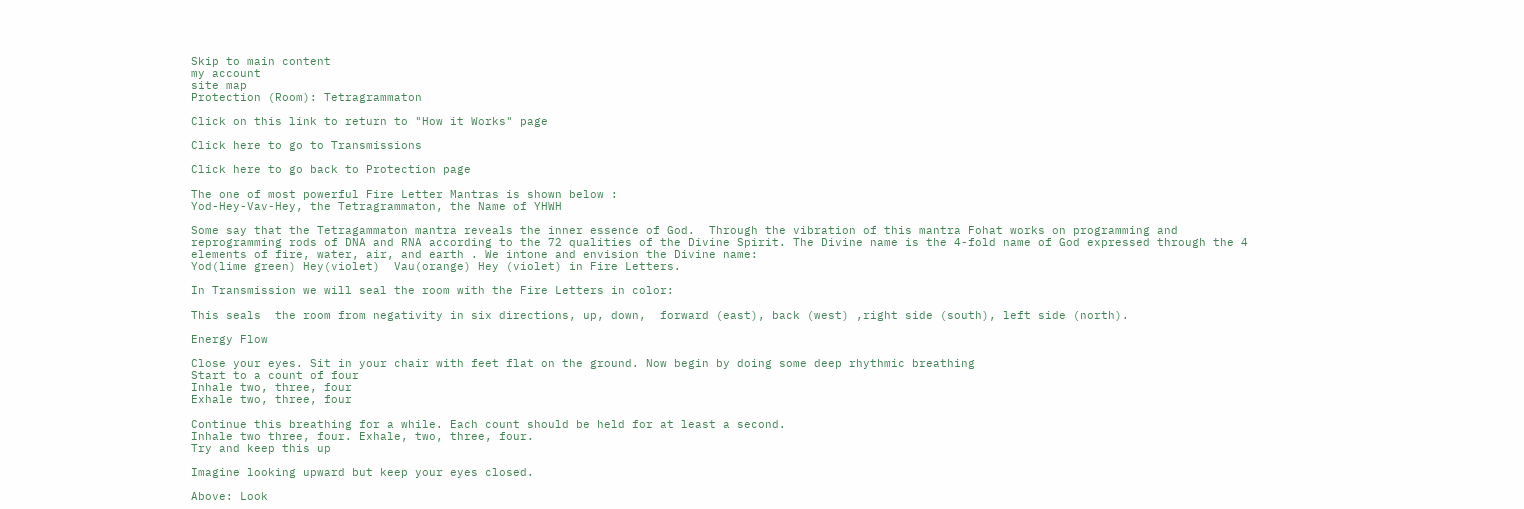Skip to main content
my account
site map
Protection (Room): Tetragrammaton

Click on this link to return to "How it Works" page

Click here to go to Transmissions

Click here to go back to Protection page

The one of most powerful Fire Letter Mantras is shown below :
Yod-Hey-Vav-Hey, the Tetragrammaton, the Name of YHWH

Some say that the Tetragammaton mantra reveals the inner essence of God.  Through the vibration of this mantra Fohat works on programming and reprogramming rods of DNA and RNA according to the 72 qualities of the Divine Spirit. The Divine name is the 4-fold name of God expressed through the 4 elements of fire, water, air, and earth . We intone and envision the Divine name:
Yod(lime green) Hey(violet)  Vau(orange) Hey (violet) in Fire Letters.

In Transmission we will seal the room with the Fire Letters in color:

This seals  the room from negativity in six directions, up, down,  forward (east), back (west) ,right side (south), left side (north).

Energy Flow

Close your eyes. Sit in your chair with feet flat on the ground. Now begin by doing some deep rhythmic breathing
Start to a count of four
Inhale two, three, four
Exhale two, three, four

Continue this breathing for a while. Each count should be held for at least a second.
Inhale two three, four. Exhale, two, three, four.
Try and keep this up

Imagine looking upward but keep your eyes closed.

Above: Look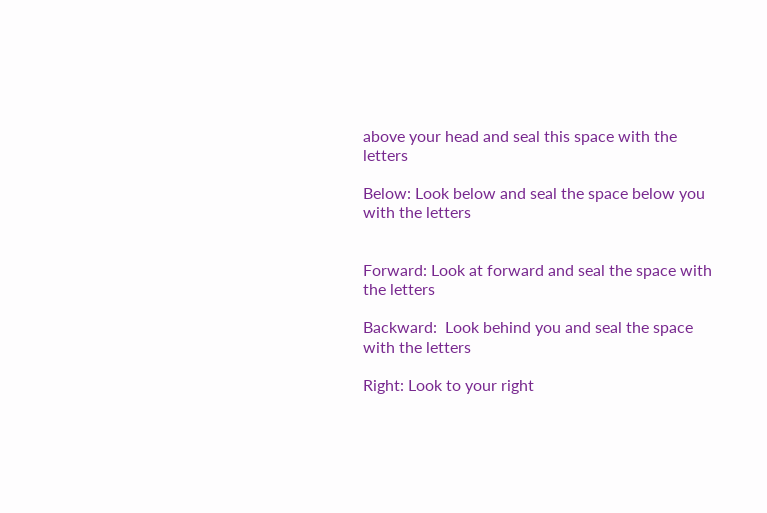above your head and seal this space with the letters

Below: Look below and seal the space below you with the letters


Forward: Look at forward and seal the space with the letters

Backward:  Look behind you and seal the space with the letters

Right: Look to your right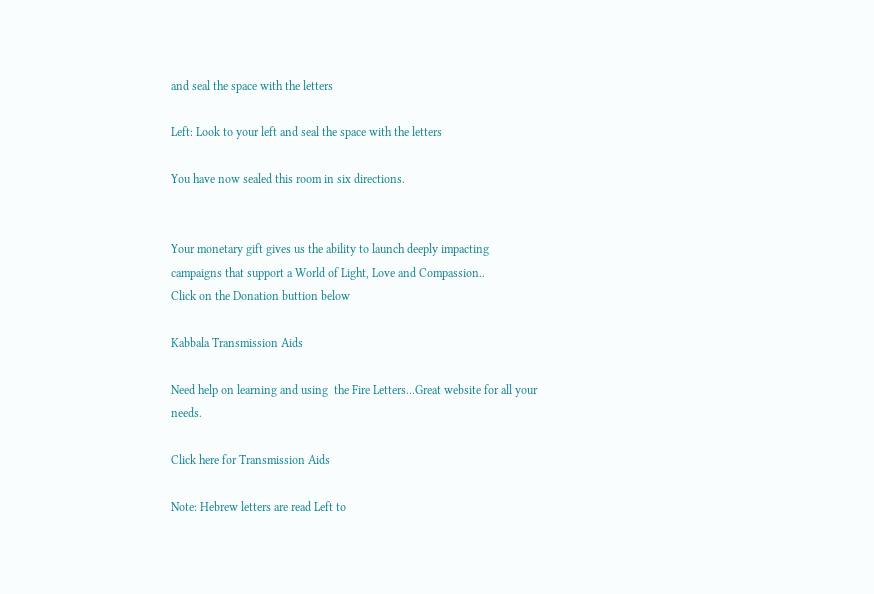and seal the space with the letters

Left: Look to your left and seal the space with the letters

You have now sealed this room in six directions.


Your monetary gift gives us the ability to launch deeply impacting campaigns that support a World of Light, Love and Compassion..
Click on the Donation buttion below

Kabbala Transmission Aids

Need help on learning and using  the Fire Letters...Great website for all your needs.

Click here for Transmission Aids

Note: Hebrew letters are read Left to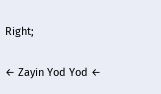Right;

← Zayin Yod Yod ←